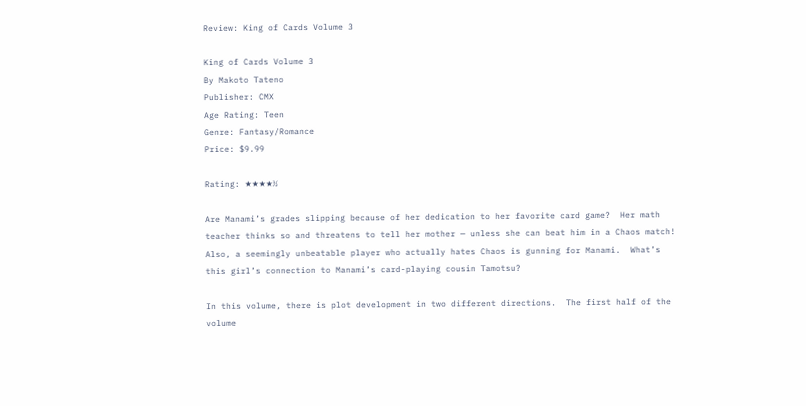Review: King of Cards Volume 3

King of Cards Volume 3
By Makoto Tateno
Publisher: CMX
Age Rating: Teen
Genre: Fantasy/Romance
Price: $9.99

Rating: ★★★★½

Are Manami’s grades slipping because of her dedication to her favorite card game?  Her math teacher thinks so and threatens to tell her mother — unless she can beat him in a Chaos match!  Also, a seemingly unbeatable player who actually hates Chaos is gunning for Manami.  What’s this girl’s connection to Manami’s card-playing cousin Tamotsu?

In this volume, there is plot development in two different directions.  The first half of the volume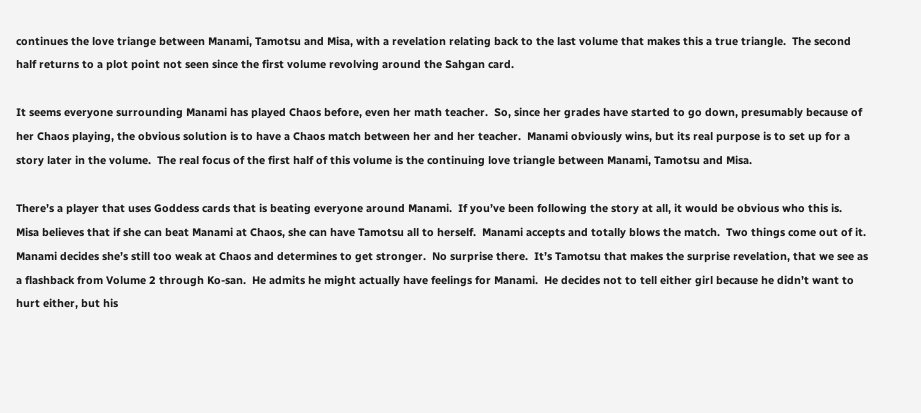continues the love triange between Manami, Tamotsu and Misa, with a revelation relating back to the last volume that makes this a true triangle.  The second half returns to a plot point not seen since the first volume revolving around the Sahgan card.

It seems everyone surrounding Manami has played Chaos before, even her math teacher.  So, since her grades have started to go down, presumably because of her Chaos playing, the obvious solution is to have a Chaos match between her and her teacher.  Manami obviously wins, but its real purpose is to set up for a story later in the volume.  The real focus of the first half of this volume is the continuing love triangle between Manami, Tamotsu and Misa.

There’s a player that uses Goddess cards that is beating everyone around Manami.  If you’ve been following the story at all, it would be obvious who this is.  Misa believes that if she can beat Manami at Chaos, she can have Tamotsu all to herself.  Manami accepts and totally blows the match.  Two things come out of it.  Manami decides she’s still too weak at Chaos and determines to get stronger.  No surprise there.  It’s Tamotsu that makes the surprise revelation, that we see as a flashback from Volume 2 through Ko-san.  He admits he might actually have feelings for Manami.  He decides not to tell either girl because he didn’t want to hurt either, but his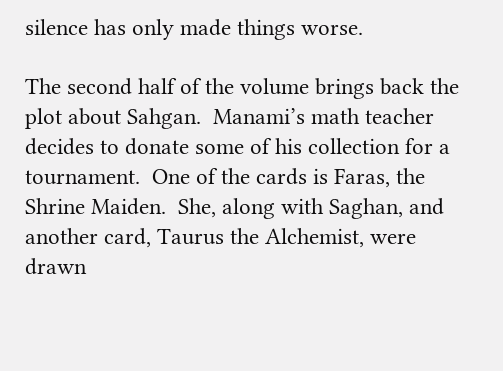silence has only made things worse.

The second half of the volume brings back the plot about Sahgan.  Manami’s math teacher decides to donate some of his collection for a tournament.  One of the cards is Faras, the Shrine Maiden.  She, along with Saghan, and another card, Taurus the Alchemist, were drawn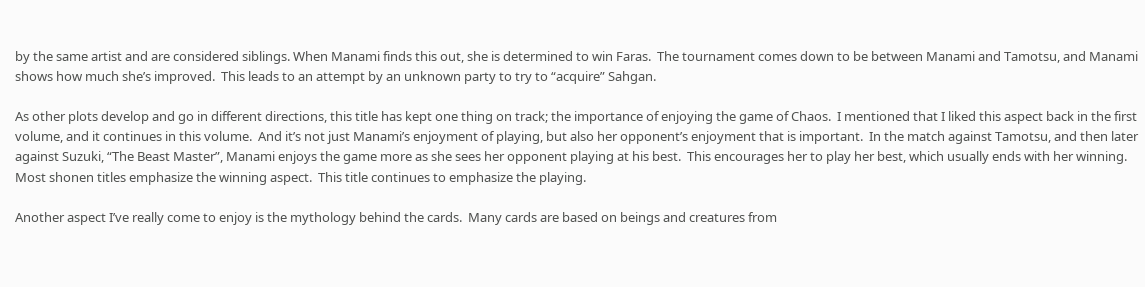by the same artist and are considered siblings. When Manami finds this out, she is determined to win Faras.  The tournament comes down to be between Manami and Tamotsu, and Manami shows how much she’s improved.  This leads to an attempt by an unknown party to try to “acquire” Sahgan.

As other plots develop and go in different directions, this title has kept one thing on track; the importance of enjoying the game of Chaos.  I mentioned that I liked this aspect back in the first volume, and it continues in this volume.  And it’s not just Manami’s enjoyment of playing, but also her opponent’s enjoyment that is important.  In the match against Tamotsu, and then later against Suzuki, “The Beast Master”, Manami enjoys the game more as she sees her opponent playing at his best.  This encourages her to play her best, which usually ends with her winning.  Most shonen titles emphasize the winning aspect.  This title continues to emphasize the playing.

Another aspect I’ve really come to enjoy is the mythology behind the cards.  Many cards are based on beings and creatures from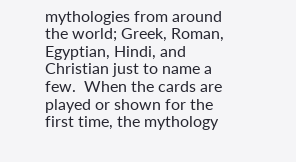mythologies from around the world; Greek, Roman, Egyptian, Hindi, and Christian just to name a few.  When the cards are played or shown for the first time, the mythology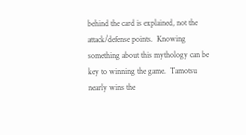behind the card is explained, not the attack/defense points.  Knowing something about this mythology can be key to winning the game.  Tamotsu nearly wins the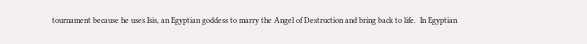tournament because he uses Isis, an Egyptian goddess to marry the Angel of Destruction and bring back to life.  In Egyptian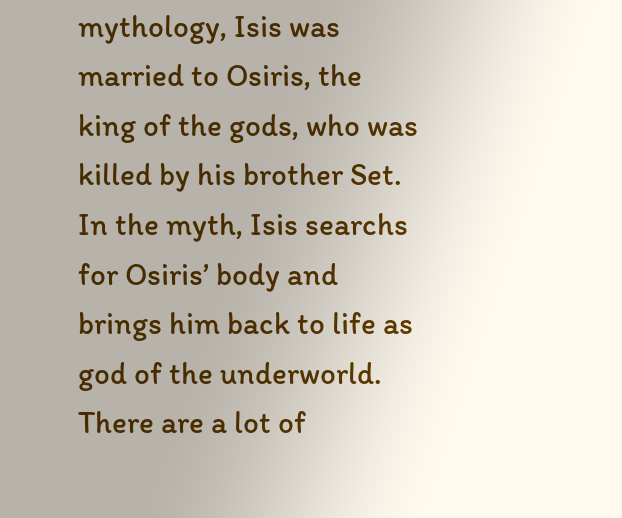mythology, Isis was married to Osiris, the king of the gods, who was killed by his brother Set.  In the myth, Isis searchs for Osiris’ body and brings him back to life as god of the underworld.  There are a lot of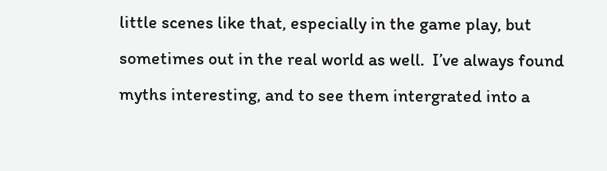little scenes like that, especially in the game play, but sometimes out in the real world as well.  I’ve always found myths interesting, and to see them intergrated into a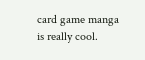card game manga is really cool.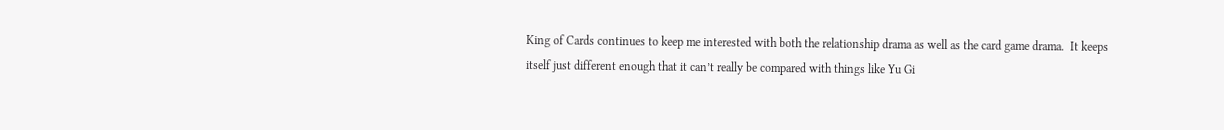King of Cards continues to keep me interested with both the relationship drama as well as the card game drama.  It keeps itself just different enough that it can’t really be compared with things like Yu Gi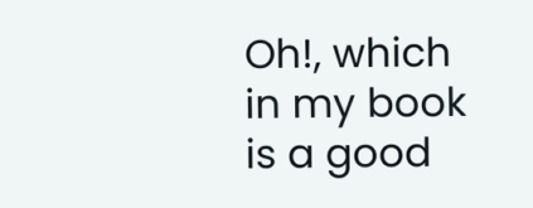Oh!, which in my book is a good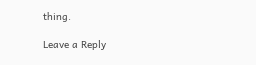thing.

Leave a Reply